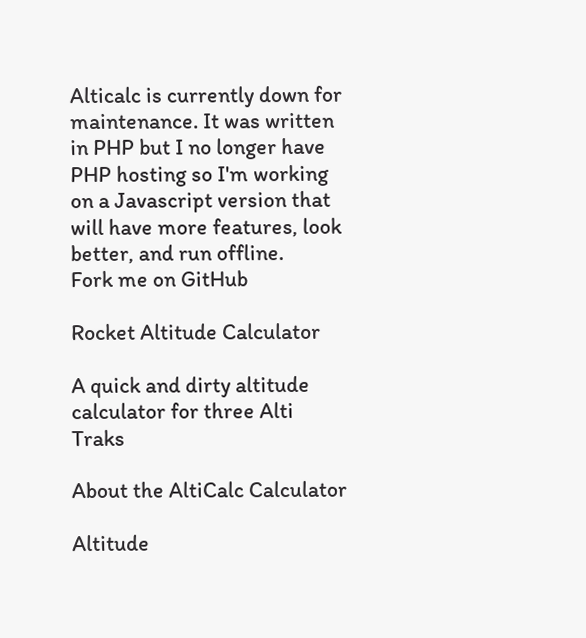Alticalc is currently down for maintenance. It was written in PHP but I no longer have PHP hosting so I'm working on a Javascript version that will have more features, look better, and run offline.
Fork me on GitHub

Rocket Altitude Calculator

A quick and dirty altitude calculator for three Alti Traks

About the AltiCalc Calculator

Altitude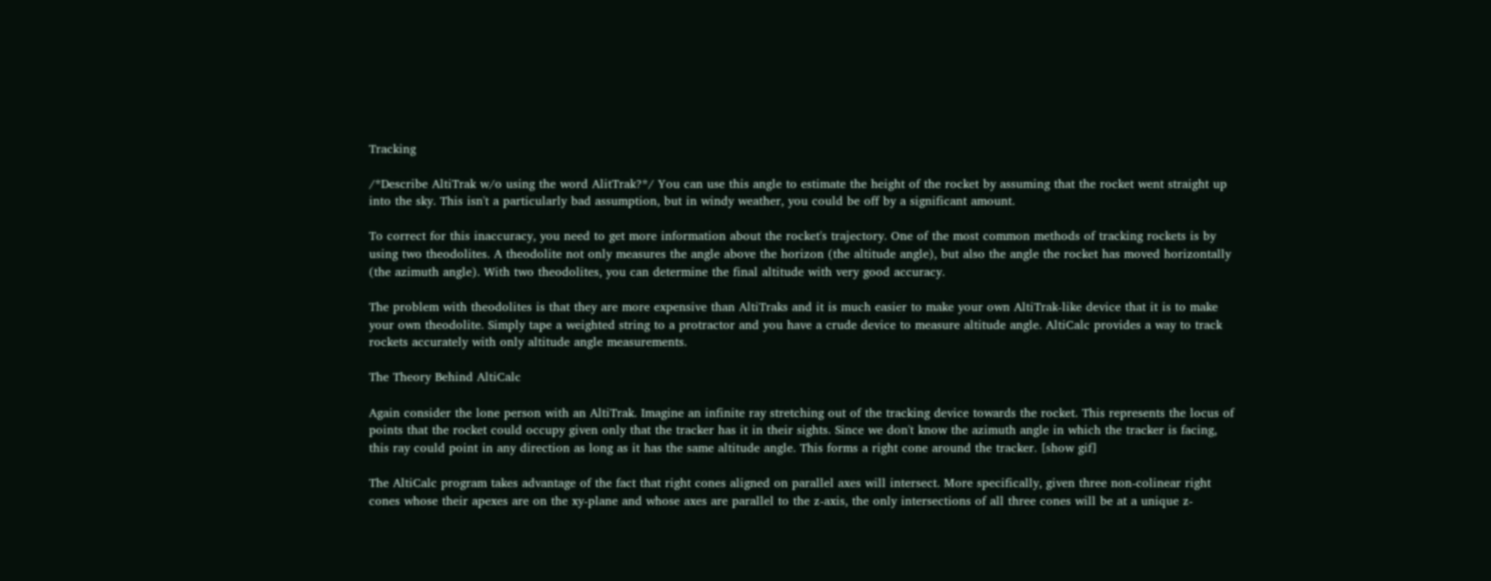Tracking

/*Describe AltiTrak w/o using the word AlitTrak?*/ You can use this angle to estimate the height of the rocket by assuming that the rocket went straight up into the sky. This isn't a particularly bad assumption, but in windy weather, you could be off by a significant amount.

To correct for this inaccuracy, you need to get more information about the rocket's trajectory. One of the most common methods of tracking rockets is by using two theodolites. A theodolite not only measures the angle above the horizon (the altitude angle), but also the angle the rocket has moved horizontally (the azimuth angle). With two theodolites, you can determine the final altitude with very good accuracy.

The problem with theodolites is that they are more expensive than AltiTraks and it is much easier to make your own AltiTrak-like device that it is to make your own theodolite. Simply tape a weighted string to a protractor and you have a crude device to measure altitude angle. AltiCalc provides a way to track rockets accurately with only altitude angle measurements.

The Theory Behind AltiCalc

Again consider the lone person with an AltiTrak. Imagine an infinite ray stretching out of the tracking device towards the rocket. This represents the locus of points that the rocket could occupy given only that the tracker has it in their sights. Since we don't know the azimuth angle in which the tracker is facing, this ray could point in any direction as long as it has the same altitude angle. This forms a right cone around the tracker. [show gif]

The AltiCalc program takes advantage of the fact that right cones aligned on parallel axes will intersect. More specifically, given three non-colinear right cones whose their apexes are on the xy-plane and whose axes are parallel to the z-axis, the only intersections of all three cones will be at a unique z-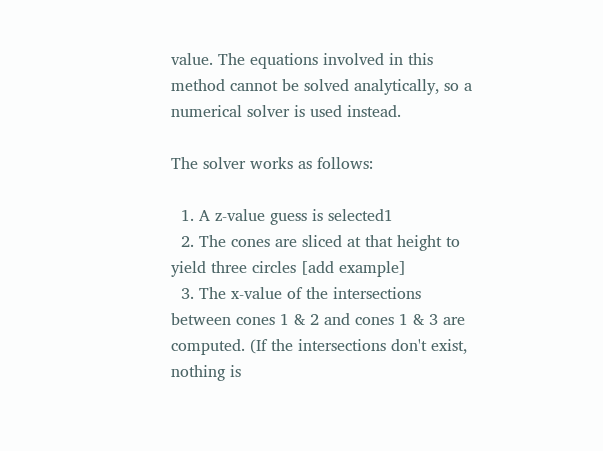value. The equations involved in this method cannot be solved analytically, so a numerical solver is used instead.

The solver works as follows:

  1. A z-value guess is selected1
  2. The cones are sliced at that height to yield three circles [add example]
  3. The x-value of the intersections between cones 1 & 2 and cones 1 & 3 are computed. (If the intersections don't exist, nothing is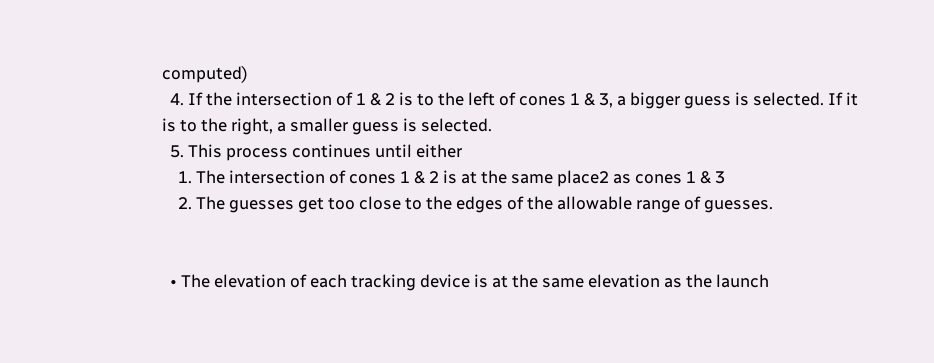computed)
  4. If the intersection of 1 & 2 is to the left of cones 1 & 3, a bigger guess is selected. If it is to the right, a smaller guess is selected.
  5. This process continues until either
    1. The intersection of cones 1 & 2 is at the same place2 as cones 1 & 3
    2. The guesses get too close to the edges of the allowable range of guesses.


  • The elevation of each tracking device is at the same elevation as the launch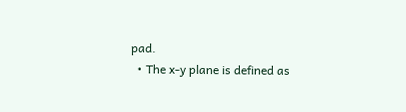pad.
  • The x-y plane is defined as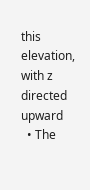this elevation, with z directed upward
  • The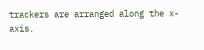trackers are arranged along the x-axis.